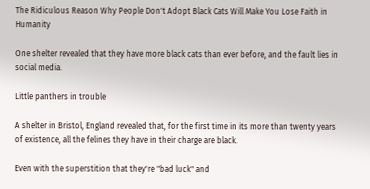The Ridiculous Reason Why People Don't Adopt Black Cats Will Make You Lose Faith in Humanity

One shelter revealed that they have more black cats than ever before, and the fault lies in social media.

Little panthers in trouble

A shelter in Bristol, England revealed that, for the first time in its more than twenty years of existence, all the felines they have in their charge are black.

Even with the superstition that they're "bad luck" and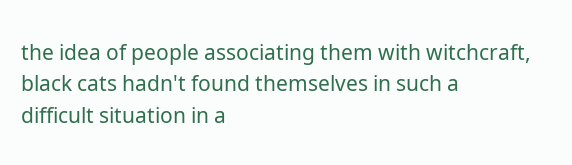the idea of people associating them with witchcraft, black cats hadn't found themselves in such a difficult situation in a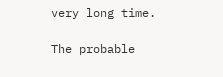very long time.

The probable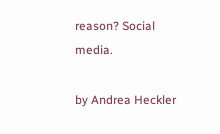reason? Social media.

by Andrea Heckler